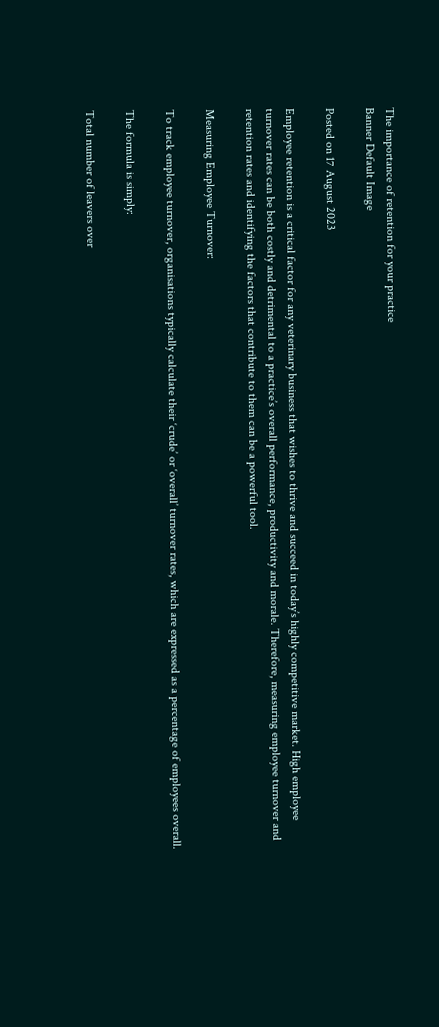The importance of retention for your practice
Banner Default Image

Posted on 17 August 2023

Employee retention is a critical factor for any veterinary business that wishes to thrive and succeed in today’s highly competitive market. High employee turnover rates can be both costly and detrimental to a practice’s overall performance, productivity and morale. Therefore, measuring employee turnover and retention rates and identifying the factors that contribute to them can be a powerful tool.

Measuring Employee Turnover:

To track employee turnover, organisations typically calculate their ‘crude’ or ‘overall’ turnover rates, which are expressed as a percentage of employees overall.

The formula is simply:

Total number of leavers over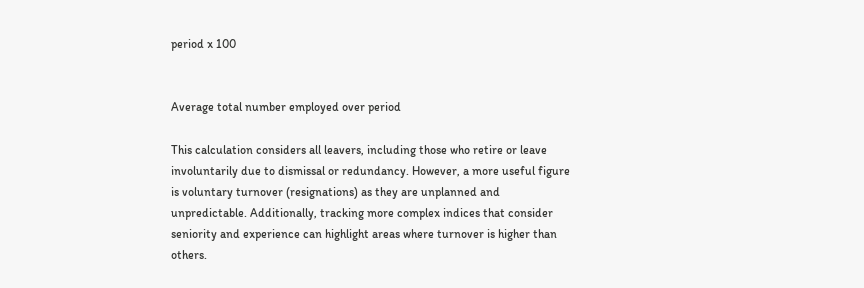period x 100


Average total number employed over period

This calculation considers all leavers, including those who retire or leave involuntarily due to dismissal or redundancy. However, a more useful figure is voluntary turnover (resignations) as they are unplanned and unpredictable. Additionally, tracking more complex indices that consider seniority and experience can highlight areas where turnover is higher than others.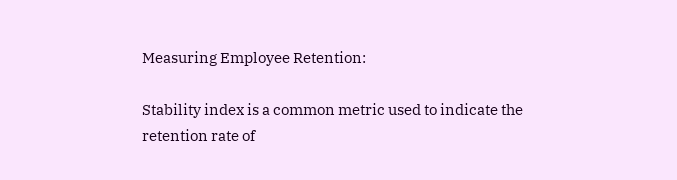Measuring Employee Retention:

Stability index is a common metric used to indicate the retention rate of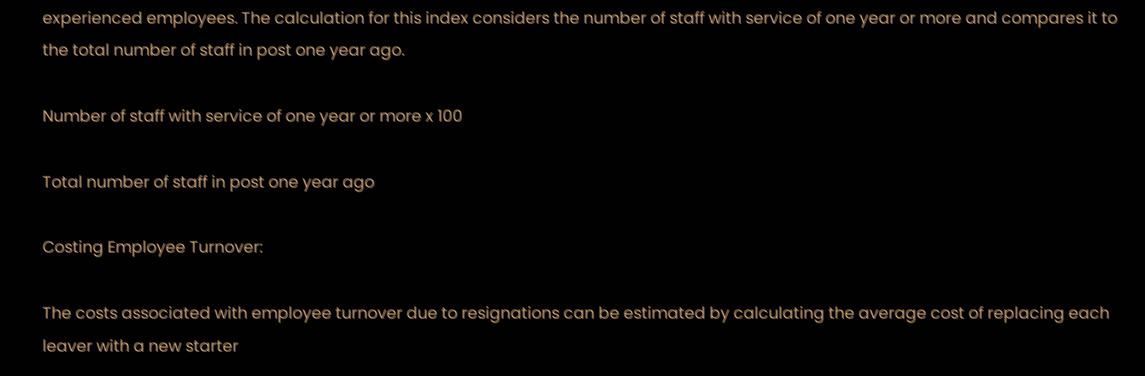experienced employees. The calculation for this index considers the number of staff with service of one year or more and compares it to the total number of staff in post one year ago.

Number of staff with service of one year or more x 100

Total number of staff in post one year ago

Costing Employee Turnover:

The costs associated with employee turnover due to resignations can be estimated by calculating the average cost of replacing each leaver with a new starter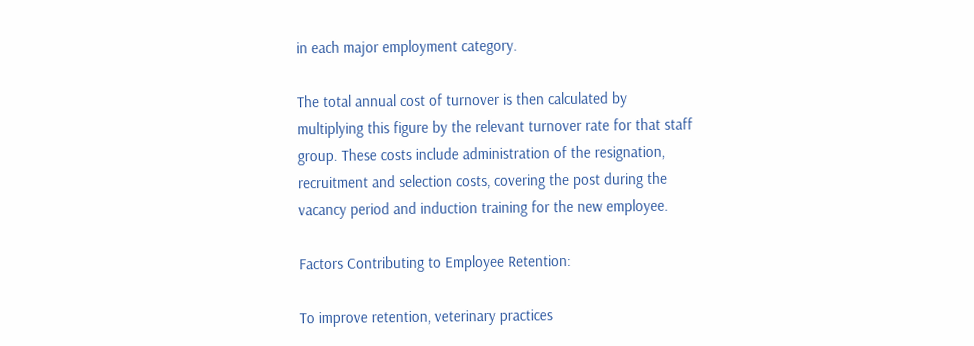in each major employment category.

The total annual cost of turnover is then calculated by multiplying this figure by the relevant turnover rate for that staff group. These costs include administration of the resignation, recruitment and selection costs, covering the post during the vacancy period and induction training for the new employee.

Factors Contributing to Employee Retention:

To improve retention, veterinary practices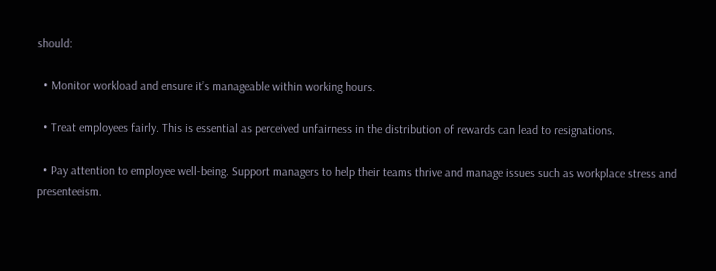should:

  • Monitor workload and ensure it’s manageable within working hours.

  • Treat employees fairly. This is essential as perceived unfairness in the distribution of rewards can lead to resignations.

  • Pay attention to employee well-being. Support managers to help their teams thrive and manage issues such as workplace stress and presenteeism.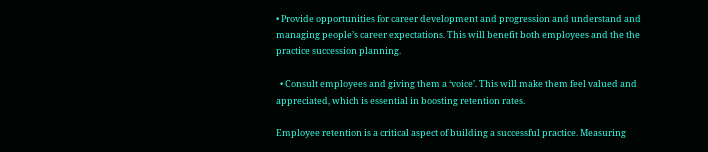• Provide opportunities for career development and progression and understand and managing people’s career expectations. This will benefit both employees and the the practice succession planning.

  • Consult employees and giving them a ‘voice’. This will make them feel valued and appreciated, which is essential in boosting retention rates.

Employee retention is a critical aspect of building a successful practice. Measuring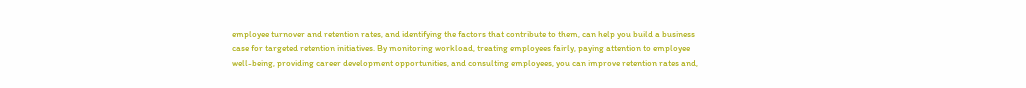employee turnover and retention rates, and identifying the factors that contribute to them, can help you build a business case for targeted retention initiatives. By monitoring workload, treating employees fairly, paying attention to employee well-being, providing career development opportunities, and consulting employees, you can improve retention rates and,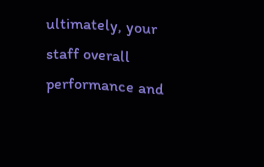ultimately, your staff overall performance and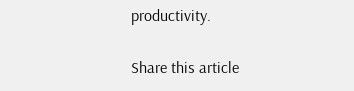productivity.

Share this article